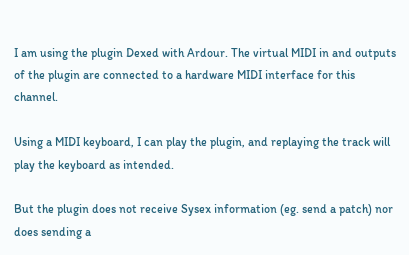I am using the plugin Dexed with Ardour. The virtual MIDI in and outputs of the plugin are connected to a hardware MIDI interface for this channel.

Using a MIDI keyboard, I can play the plugin, and replaying the track will play the keyboard as intended.

But the plugin does not receive Sysex information (eg. send a patch) nor does sending a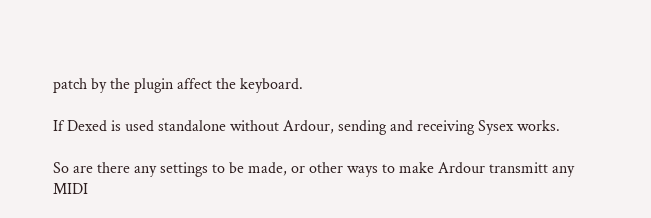patch by the plugin affect the keyboard.

If Dexed is used standalone without Ardour, sending and receiving Sysex works.

So are there any settings to be made, or other ways to make Ardour transmitt any MIDI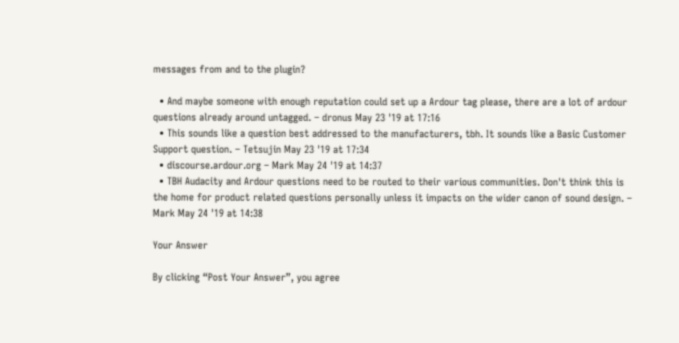messages from and to the plugin?

  • And maybe someone with enough reputation could set up a Ardour tag please, there are a lot of ardour questions already around untagged. – dronus May 23 '19 at 17:16
  • This sounds like a question best addressed to the manufacturers, tbh. It sounds like a Basic Customer Support question. – Tetsujin May 23 '19 at 17:34
  • discourse.ardour.org – Mark May 24 '19 at 14:37
  • TBH Audacity and Ardour questions need to be routed to their various communities. Don't think this is the home for product related questions personally unless it impacts on the wider canon of sound design. – Mark May 24 '19 at 14:38

Your Answer

By clicking “Post Your Answer”, you agree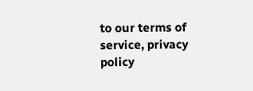to our terms of service, privacy policy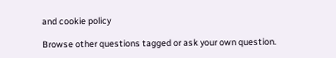and cookie policy

Browse other questions tagged or ask your own question.